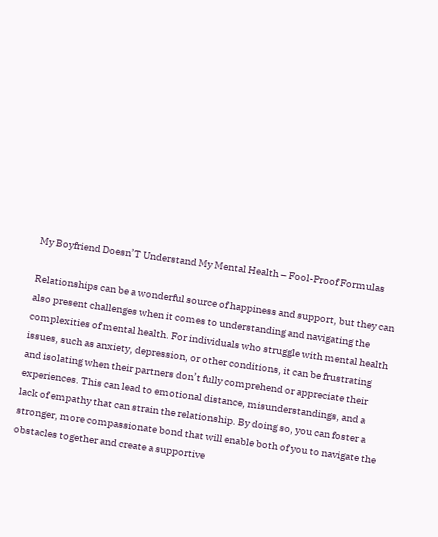My Boyfriend Doesn’T Understand My Mental Health – Fool-Proof Formulas

Relationships can be a wonderful source of happiness and support, but they can also present challenges when it comes to understanding and navigating the complexities of mental health. For individuals who struggle with mental health issues, such as anxiety, depression, or other conditions, it can be frustrating and isolating when their partners don’t fully comprehend or appreciate their experiences. This can lead to emotional distance, misunderstandings, and a lack of empathy that can strain the relationship. By doing so, you can foster a stronger, more compassionate bond that will enable both of you to navigate the obstacles together and create a supportive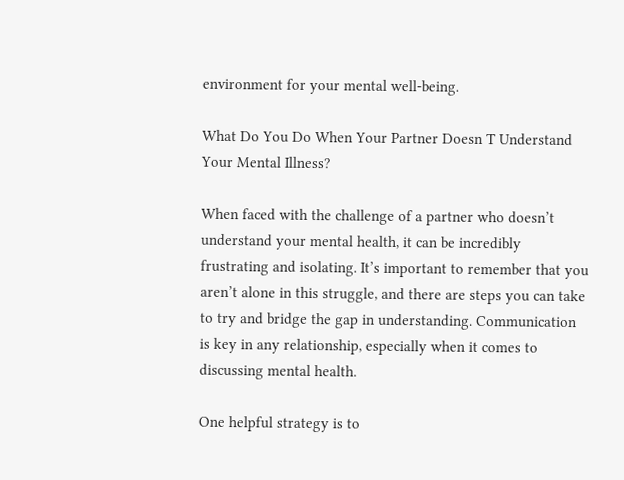environment for your mental well-being.

What Do You Do When Your Partner Doesn T Understand Your Mental Illness?

When faced with the challenge of a partner who doesn’t understand your mental health, it can be incredibly frustrating and isolating. It’s important to remember that you aren’t alone in this struggle, and there are steps you can take to try and bridge the gap in understanding. Communication is key in any relationship, especially when it comes to discussing mental health.

One helpful strategy is to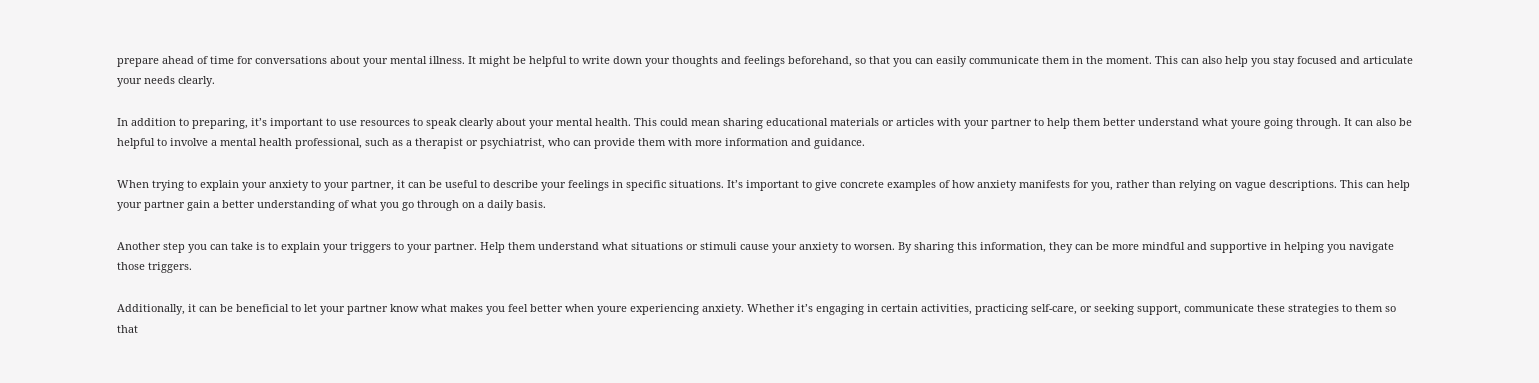prepare ahead of time for conversations about your mental illness. It might be helpful to write down your thoughts and feelings beforehand, so that you can easily communicate them in the moment. This can also help you stay focused and articulate your needs clearly.

In addition to preparing, it’s important to use resources to speak clearly about your mental health. This could mean sharing educational materials or articles with your partner to help them better understand what youre going through. It can also be helpful to involve a mental health professional, such as a therapist or psychiatrist, who can provide them with more information and guidance.

When trying to explain your anxiety to your partner, it can be useful to describe your feelings in specific situations. It’s important to give concrete examples of how anxiety manifests for you, rather than relying on vague descriptions. This can help your partner gain a better understanding of what you go through on a daily basis.

Another step you can take is to explain your triggers to your partner. Help them understand what situations or stimuli cause your anxiety to worsen. By sharing this information, they can be more mindful and supportive in helping you navigate those triggers.

Additionally, it can be beneficial to let your partner know what makes you feel better when youre experiencing anxiety. Whether it’s engaging in certain activities, practicing self-care, or seeking support, communicate these strategies to them so that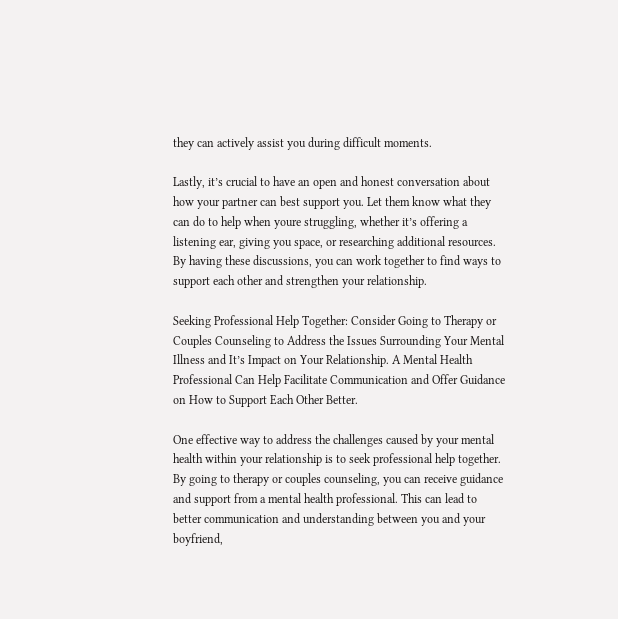they can actively assist you during difficult moments.

Lastly, it’s crucial to have an open and honest conversation about how your partner can best support you. Let them know what they can do to help when youre struggling, whether it’s offering a listening ear, giving you space, or researching additional resources. By having these discussions, you can work together to find ways to support each other and strengthen your relationship.

Seeking Professional Help Together: Consider Going to Therapy or Couples Counseling to Address the Issues Surrounding Your Mental Illness and It’s Impact on Your Relationship. A Mental Health Professional Can Help Facilitate Communication and Offer Guidance on How to Support Each Other Better.

One effective way to address the challenges caused by your mental health within your relationship is to seek professional help together. By going to therapy or couples counseling, you can receive guidance and support from a mental health professional. This can lead to better communication and understanding between you and your boyfriend,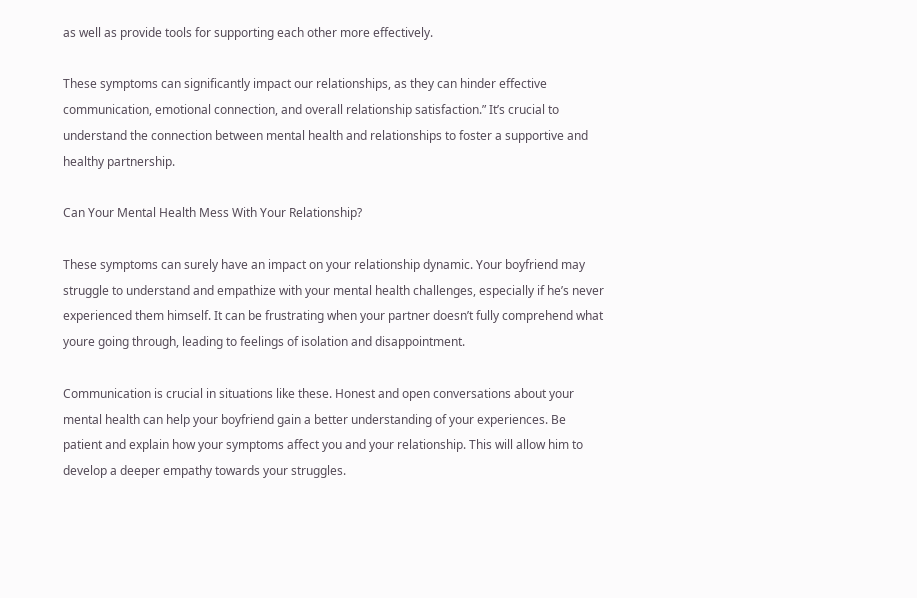as well as provide tools for supporting each other more effectively.

These symptoms can significantly impact our relationships, as they can hinder effective communication, emotional connection, and overall relationship satisfaction.” It’s crucial to understand the connection between mental health and relationships to foster a supportive and healthy partnership.

Can Your Mental Health Mess With Your Relationship?

These symptoms can surely have an impact on your relationship dynamic. Your boyfriend may struggle to understand and empathize with your mental health challenges, especially if he’s never experienced them himself. It can be frustrating when your partner doesn’t fully comprehend what youre going through, leading to feelings of isolation and disappointment.

Communication is crucial in situations like these. Honest and open conversations about your mental health can help your boyfriend gain a better understanding of your experiences. Be patient and explain how your symptoms affect you and your relationship. This will allow him to develop a deeper empathy towards your struggles.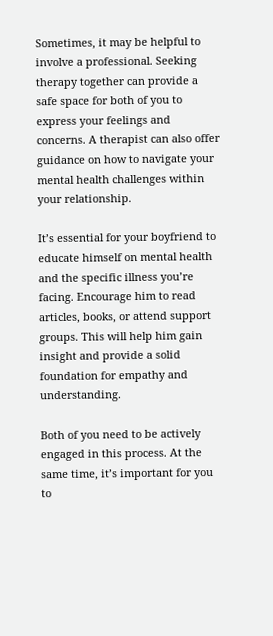Sometimes, it may be helpful to involve a professional. Seeking therapy together can provide a safe space for both of you to express your feelings and concerns. A therapist can also offer guidance on how to navigate your mental health challenges within your relationship.

It’s essential for your boyfriend to educate himself on mental health and the specific illness you’re facing. Encourage him to read articles, books, or attend support groups. This will help him gain insight and provide a solid foundation for empathy and understanding.

Both of you need to be actively engaged in this process. At the same time, it’s important for you to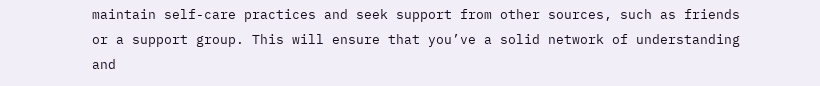maintain self-care practices and seek support from other sources, such as friends or a support group. This will ensure that you’ve a solid network of understanding and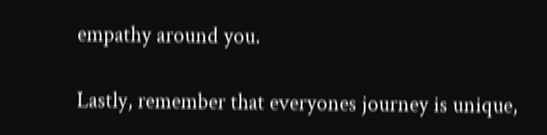empathy around you.

Lastly, remember that everyones journey is unique,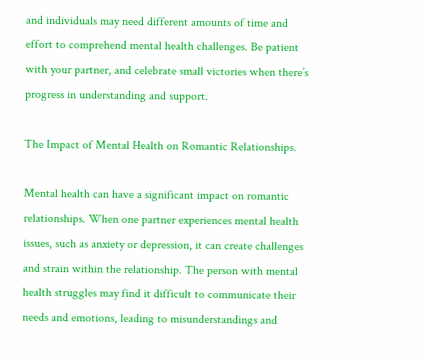and individuals may need different amounts of time and effort to comprehend mental health challenges. Be patient with your partner, and celebrate small victories when there’s progress in understanding and support.

The Impact of Mental Health on Romantic Relationships.

Mental health can have a significant impact on romantic relationships. When one partner experiences mental health issues, such as anxiety or depression, it can create challenges and strain within the relationship. The person with mental health struggles may find it difficult to communicate their needs and emotions, leading to misunderstandings and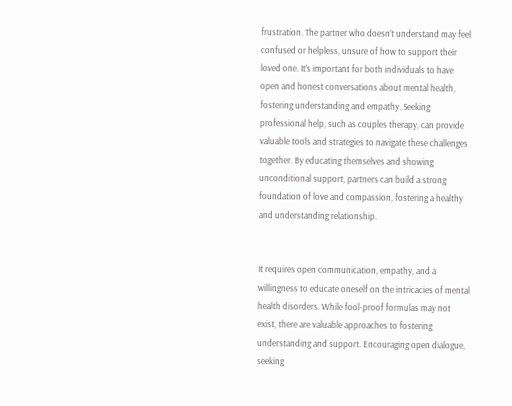frustration. The partner who doesn’t understand may feel confused or helpless, unsure of how to support their loved one. It’s important for both individuals to have open and honest conversations about mental health, fostering understanding and empathy. Seeking professional help, such as couples therapy, can provide valuable tools and strategies to navigate these challenges together. By educating themselves and showing unconditional support, partners can build a strong foundation of love and compassion, fostering a healthy and understanding relationship.


It requires open communication, empathy, and a willingness to educate oneself on the intricacies of mental health disorders. While fool-proof formulas may not exist, there are valuable approaches to fostering understanding and support. Encouraging open dialogue, seeking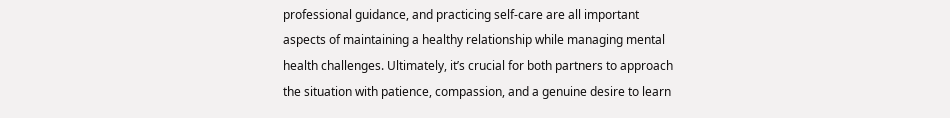professional guidance, and practicing self-care are all important aspects of maintaining a healthy relationship while managing mental health challenges. Ultimately, it’s crucial for both partners to approach the situation with patience, compassion, and a genuine desire to learn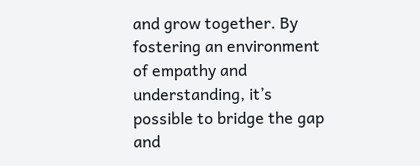and grow together. By fostering an environment of empathy and understanding, it’s possible to bridge the gap and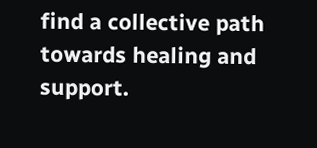find a collective path towards healing and support.